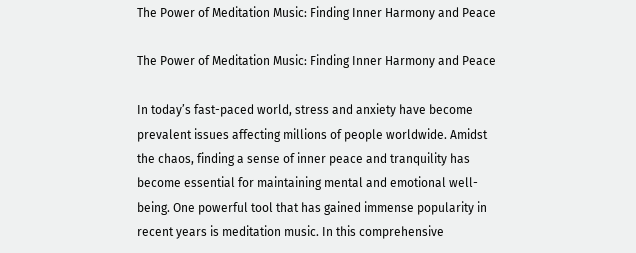The Power of Meditation Music: Finding Inner Harmony and Peace

The Power of Meditation Music: Finding Inner Harmony and Peace

In today’s fast-paced world, stress and anxiety have become prevalent issues affecting millions of people worldwide. Amidst the chaos, finding a sense of inner peace and tranquility has become essential for maintaining mental and emotional well-being. One powerful tool that has gained immense popularity in recent years is meditation music. In this comprehensive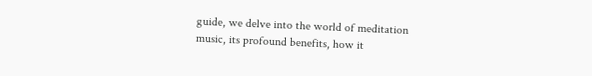guide, we delve into the world of meditation music, its profound benefits, how it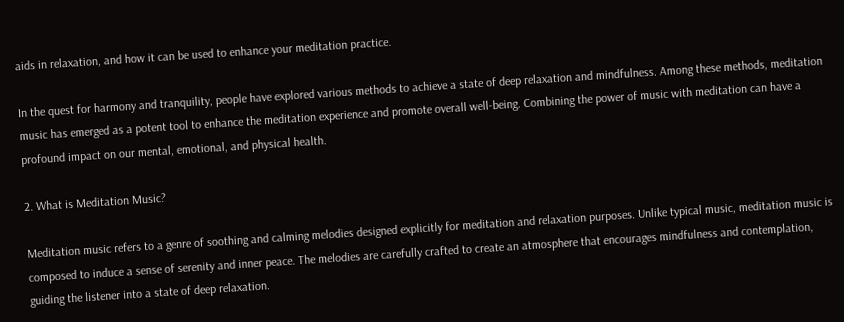aids in relaxation, and how it can be used to enhance your meditation practice.

In the quest for harmony and tranquility, people have explored various methods to achieve a state of deep relaxation and mindfulness. Among these methods, meditation music has emerged as a potent tool to enhance the meditation experience and promote overall well-being. Combining the power of music with meditation can have a profound impact on our mental, emotional, and physical health.

2. What is Meditation Music?

Meditation music refers to a genre of soothing and calming melodies designed explicitly for meditation and relaxation purposes. Unlike typical music, meditation music is composed to induce a sense of serenity and inner peace. The melodies are carefully crafted to create an atmosphere that encourages mindfulness and contemplation, guiding the listener into a state of deep relaxation.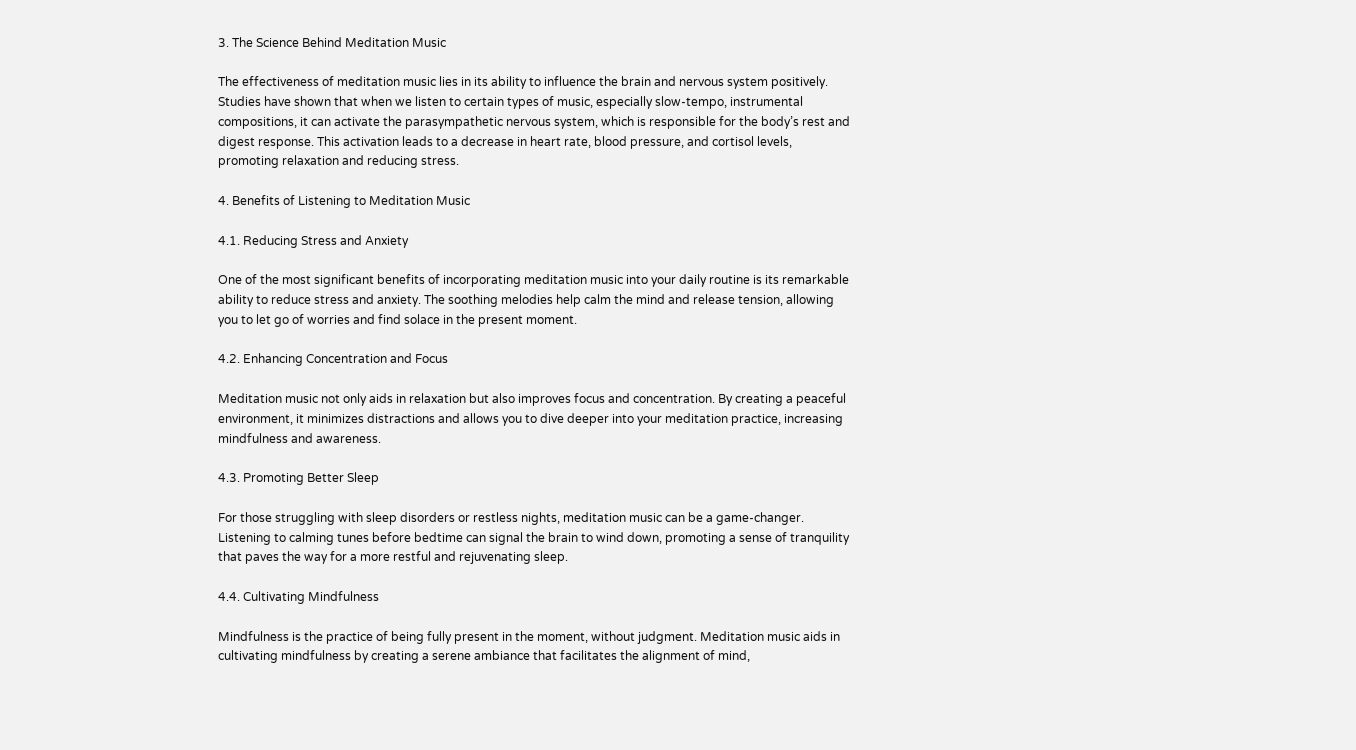3. The Science Behind Meditation Music

The effectiveness of meditation music lies in its ability to influence the brain and nervous system positively. Studies have shown that when we listen to certain types of music, especially slow-tempo, instrumental compositions, it can activate the parasympathetic nervous system, which is responsible for the body’s rest and digest response. This activation leads to a decrease in heart rate, blood pressure, and cortisol levels, promoting relaxation and reducing stress.

4. Benefits of Listening to Meditation Music

4.1. Reducing Stress and Anxiety

One of the most significant benefits of incorporating meditation music into your daily routine is its remarkable ability to reduce stress and anxiety. The soothing melodies help calm the mind and release tension, allowing you to let go of worries and find solace in the present moment.

4.2. Enhancing Concentration and Focus

Meditation music not only aids in relaxation but also improves focus and concentration. By creating a peaceful environment, it minimizes distractions and allows you to dive deeper into your meditation practice, increasing mindfulness and awareness.

4.3. Promoting Better Sleep

For those struggling with sleep disorders or restless nights, meditation music can be a game-changer. Listening to calming tunes before bedtime can signal the brain to wind down, promoting a sense of tranquility that paves the way for a more restful and rejuvenating sleep.

4.4. Cultivating Mindfulness

Mindfulness is the practice of being fully present in the moment, without judgment. Meditation music aids in cultivating mindfulness by creating a serene ambiance that facilitates the alignment of mind,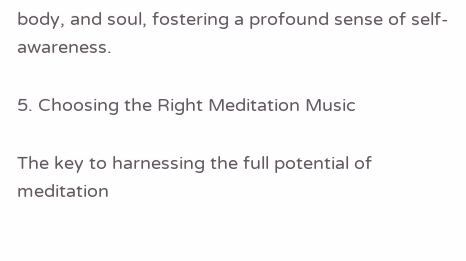body, and soul, fostering a profound sense of self-awareness.

5. Choosing the Right Meditation Music

The key to harnessing the full potential of meditation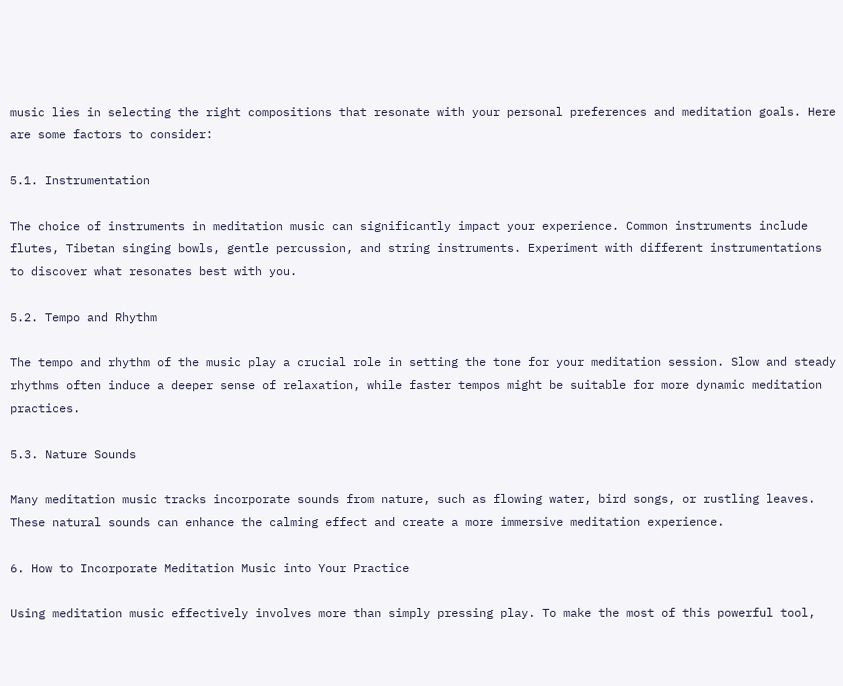music lies in selecting the right compositions that resonate with your personal preferences and meditation goals. Here are some factors to consider:

5.1. Instrumentation

The choice of instruments in meditation music can significantly impact your experience. Common instruments include flutes, Tibetan singing bowls, gentle percussion, and string instruments. Experiment with different instrumentations to discover what resonates best with you.

5.2. Tempo and Rhythm

The tempo and rhythm of the music play a crucial role in setting the tone for your meditation session. Slow and steady rhythms often induce a deeper sense of relaxation, while faster tempos might be suitable for more dynamic meditation practices.

5.3. Nature Sounds

Many meditation music tracks incorporate sounds from nature, such as flowing water, bird songs, or rustling leaves. These natural sounds can enhance the calming effect and create a more immersive meditation experience.

6. How to Incorporate Meditation Music into Your Practice

Using meditation music effectively involves more than simply pressing play. To make the most of this powerful tool,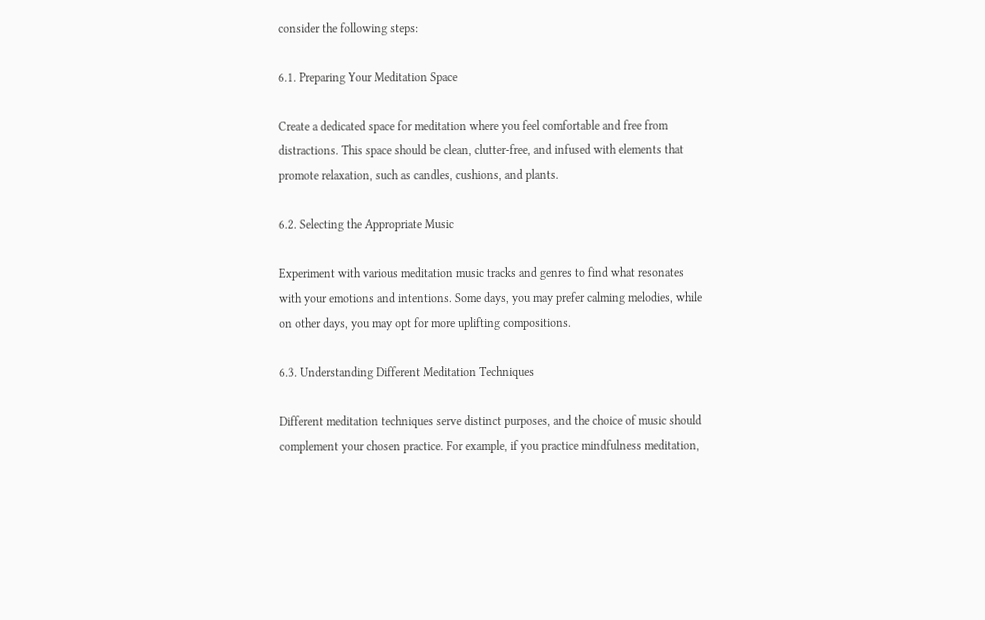consider the following steps:

6.1. Preparing Your Meditation Space

Create a dedicated space for meditation where you feel comfortable and free from distractions. This space should be clean, clutter-free, and infused with elements that promote relaxation, such as candles, cushions, and plants.

6.2. Selecting the Appropriate Music

Experiment with various meditation music tracks and genres to find what resonates with your emotions and intentions. Some days, you may prefer calming melodies, while on other days, you may opt for more uplifting compositions.

6.3. Understanding Different Meditation Techniques

Different meditation techniques serve distinct purposes, and the choice of music should complement your chosen practice. For example, if you practice mindfulness meditation,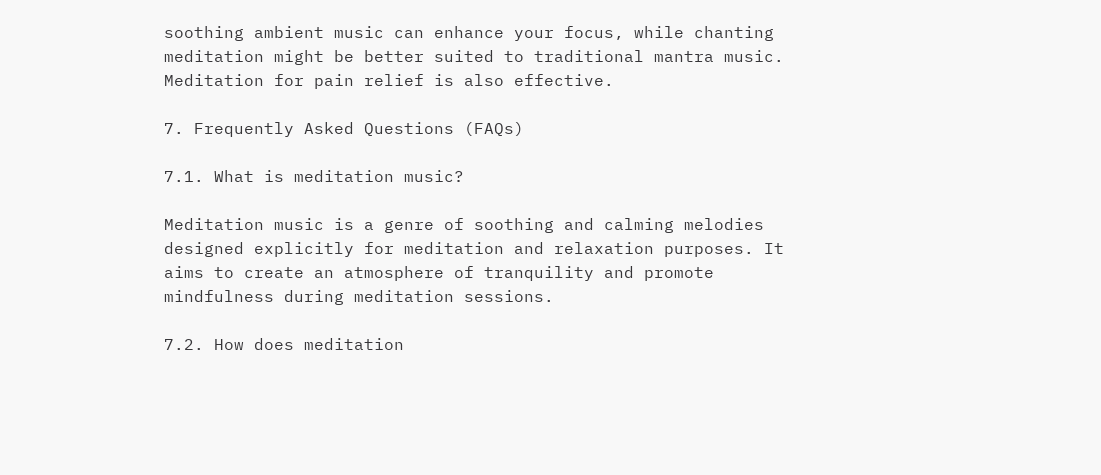soothing ambient music can enhance your focus, while chanting meditation might be better suited to traditional mantra music. Meditation for pain relief is also effective.

7. Frequently Asked Questions (FAQs)

7.1. What is meditation music?

Meditation music is a genre of soothing and calming melodies designed explicitly for meditation and relaxation purposes. It aims to create an atmosphere of tranquility and promote mindfulness during meditation sessions.

7.2. How does meditation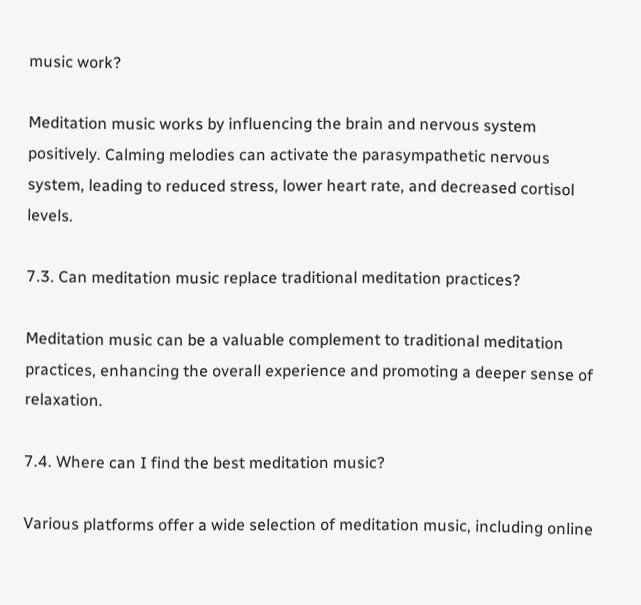music work?

Meditation music works by influencing the brain and nervous system positively. Calming melodies can activate the parasympathetic nervous system, leading to reduced stress, lower heart rate, and decreased cortisol levels.

7.3. Can meditation music replace traditional meditation practices?

Meditation music can be a valuable complement to traditional meditation practices, enhancing the overall experience and promoting a deeper sense of relaxation.

7.4. Where can I find the best meditation music?

Various platforms offer a wide selection of meditation music, including online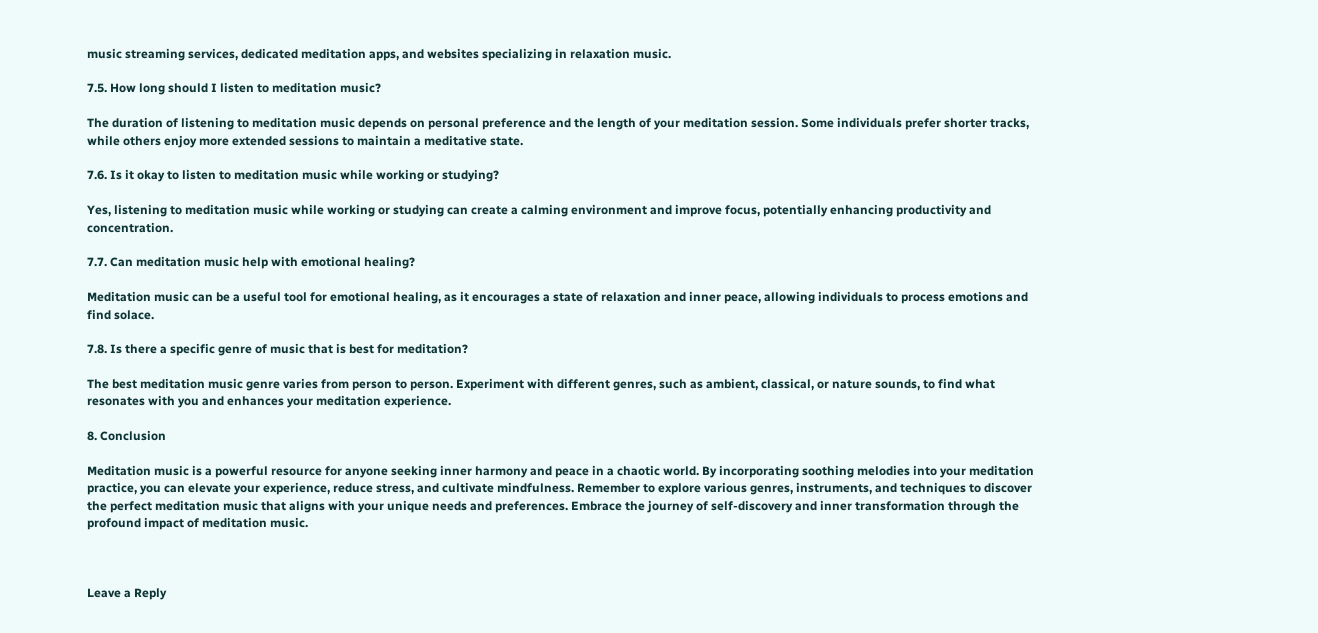music streaming services, dedicated meditation apps, and websites specializing in relaxation music.

7.5. How long should I listen to meditation music?

The duration of listening to meditation music depends on personal preference and the length of your meditation session. Some individuals prefer shorter tracks, while others enjoy more extended sessions to maintain a meditative state.

7.6. Is it okay to listen to meditation music while working or studying?

Yes, listening to meditation music while working or studying can create a calming environment and improve focus, potentially enhancing productivity and concentration.

7.7. Can meditation music help with emotional healing?

Meditation music can be a useful tool for emotional healing, as it encourages a state of relaxation and inner peace, allowing individuals to process emotions and find solace.

7.8. Is there a specific genre of music that is best for meditation?

The best meditation music genre varies from person to person. Experiment with different genres, such as ambient, classical, or nature sounds, to find what resonates with you and enhances your meditation experience.

8. Conclusion

Meditation music is a powerful resource for anyone seeking inner harmony and peace in a chaotic world. By incorporating soothing melodies into your meditation practice, you can elevate your experience, reduce stress, and cultivate mindfulness. Remember to explore various genres, instruments, and techniques to discover the perfect meditation music that aligns with your unique needs and preferences. Embrace the journey of self-discovery and inner transformation through the profound impact of meditation music.



Leave a Reply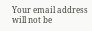Your email address will not be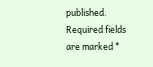published. Required fields are marked *